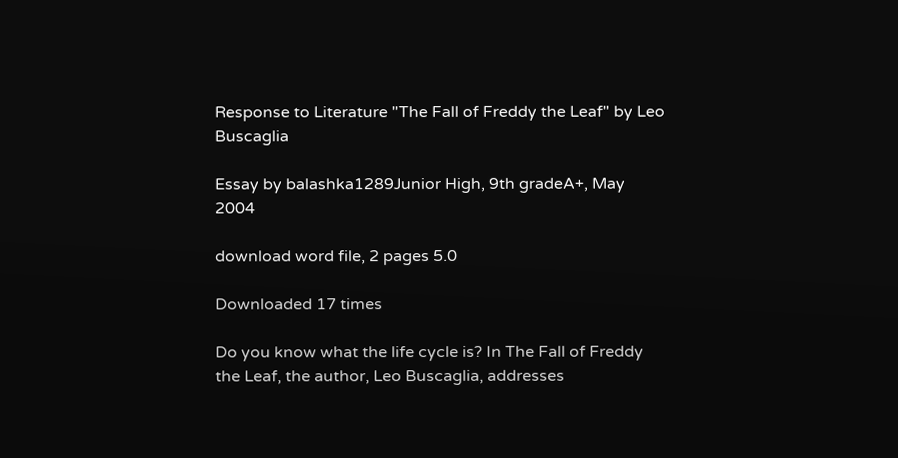Response to Literature "The Fall of Freddy the Leaf" by Leo Buscaglia

Essay by balashka1289Junior High, 9th gradeA+, May 2004

download word file, 2 pages 5.0

Downloaded 17 times

Do you know what the life cycle is? In The Fall of Freddy the Leaf, the author, Leo Buscaglia, addresses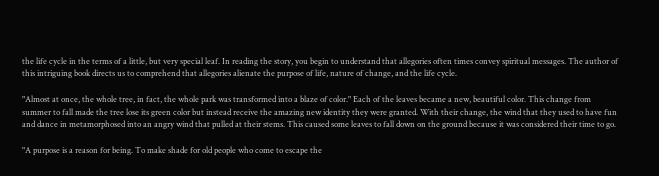the life cycle in the terms of a little, but very special leaf. In reading the story, you begin to understand that allegories often times convey spiritual messages. The author of this intriguing book directs us to comprehend that allegories alienate the purpose of life, nature of change, and the life cycle.

"Almost at once, the whole tree, in fact, the whole park was transformed into a blaze of color." Each of the leaves became a new, beautiful color. This change from summer to fall made the tree lose its green color but instead receive the amazing new identity they were granted. With their change, the wind that they used to have fun and dance in metamorphosed into an angry wind that pulled at their stems. This caused some leaves to fall down on the ground because it was considered their time to go.

"A purpose is a reason for being. To make shade for old people who come to escape the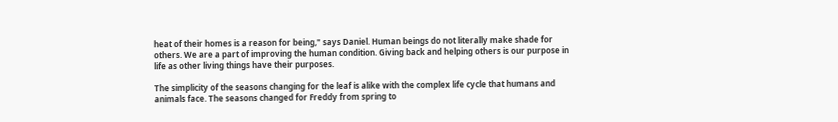heat of their homes is a reason for being," says Daniel. Human beings do not literally make shade for others. We are a part of improving the human condition. Giving back and helping others is our purpose in life as other living things have their purposes.

The simplicity of the seasons changing for the leaf is alike with the complex life cycle that humans and animals face. The seasons changed for Freddy from spring to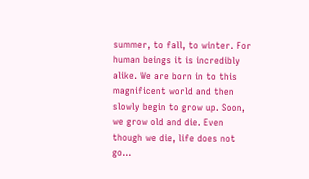summer, to fall, to winter. For human beings it is incredibly alike. We are born in to this magnificent world and then slowly begin to grow up. Soon, we grow old and die. Even though we die, life does not go...